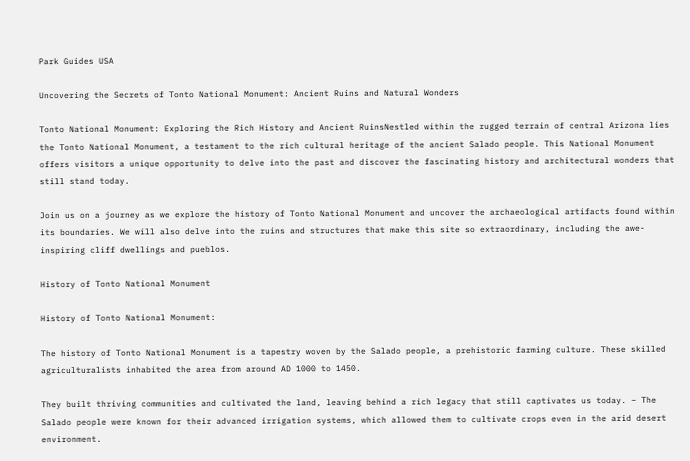Park Guides USA

Uncovering the Secrets of Tonto National Monument: Ancient Ruins and Natural Wonders

Tonto National Monument: Exploring the Rich History and Ancient RuinsNestled within the rugged terrain of central Arizona lies the Tonto National Monument, a testament to the rich cultural heritage of the ancient Salado people. This National Monument offers visitors a unique opportunity to delve into the past and discover the fascinating history and architectural wonders that still stand today.

Join us on a journey as we explore the history of Tonto National Monument and uncover the archaeological artifacts found within its boundaries. We will also delve into the ruins and structures that make this site so extraordinary, including the awe-inspiring cliff dwellings and pueblos.

History of Tonto National Monument

History of Tonto National Monument:

The history of Tonto National Monument is a tapestry woven by the Salado people, a prehistoric farming culture. These skilled agriculturalists inhabited the area from around AD 1000 to 1450.

They built thriving communities and cultivated the land, leaving behind a rich legacy that still captivates us today. – The Salado people were known for their advanced irrigation systems, which allowed them to cultivate crops even in the arid desert environment.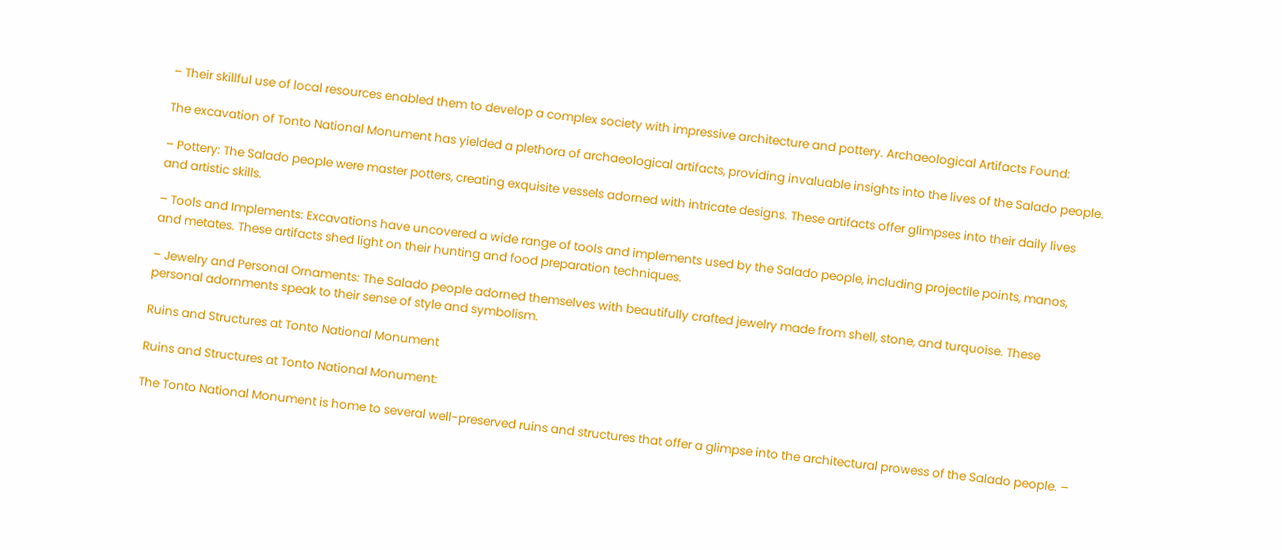– Their skillful use of local resources enabled them to develop a complex society with impressive architecture and pottery. Archaeological Artifacts Found:

The excavation of Tonto National Monument has yielded a plethora of archaeological artifacts, providing invaluable insights into the lives of the Salado people.

– Pottery: The Salado people were master potters, creating exquisite vessels adorned with intricate designs. These artifacts offer glimpses into their daily lives and artistic skills.

– Tools and Implements: Excavations have uncovered a wide range of tools and implements used by the Salado people, including projectile points, manos, and metates. These artifacts shed light on their hunting and food preparation techniques.

– Jewelry and Personal Ornaments: The Salado people adorned themselves with beautifully crafted jewelry made from shell, stone, and turquoise. These personal adornments speak to their sense of style and symbolism.

Ruins and Structures at Tonto National Monument

Ruins and Structures at Tonto National Monument:

The Tonto National Monument is home to several well-preserved ruins and structures that offer a glimpse into the architectural prowess of the Salado people. –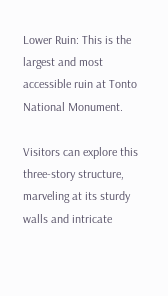Lower Ruin: This is the largest and most accessible ruin at Tonto National Monument.

Visitors can explore this three-story structure, marveling at its sturdy walls and intricate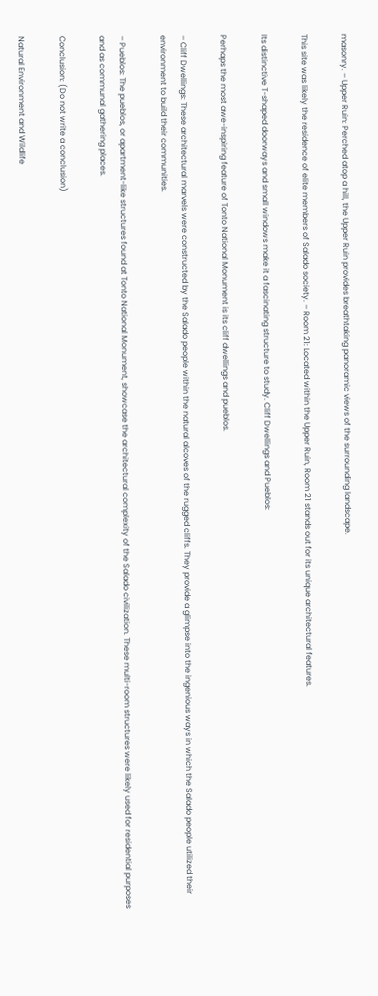masonry. – Upper Ruin: Perched atop a hill, the Upper Ruin provides breathtaking panoramic views of the surrounding landscape.

This site was likely the residence of elite members of Salado society. – Room 21: Located within the Upper Ruin, Room 21 stands out for its unique architectural features.

Its distinctive T-shaped doorways and small windows make it a fascinating structure to study. Cliff Dwellings and Pueblos:

Perhaps the most awe-inspiring feature of Tonto National Monument is its cliff dwellings and pueblos.

– Cliff Dwellings: These architectural marvels were constructed by the Salado people within the natural alcoves of the rugged cliffs. They provide a glimpse into the ingenious ways in which the Salado people utilized their environment to build their communities.

– Pueblos: The pueblos, or apartment-like structures found at Tonto National Monument, showcase the architectural complexity of the Salado civilization. These multi-room structures were likely used for residential purposes and as communal gathering places.

Conclusion: (Do not write a conclusion)

Natural Environment and Wildlife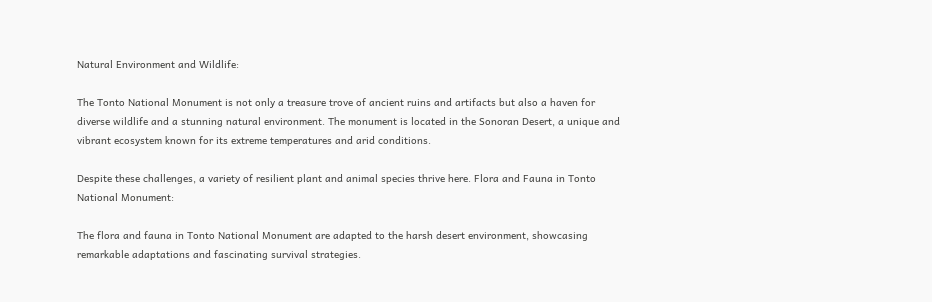Natural Environment and Wildlife:

The Tonto National Monument is not only a treasure trove of ancient ruins and artifacts but also a haven for diverse wildlife and a stunning natural environment. The monument is located in the Sonoran Desert, a unique and vibrant ecosystem known for its extreme temperatures and arid conditions.

Despite these challenges, a variety of resilient plant and animal species thrive here. Flora and Fauna in Tonto National Monument:

The flora and fauna in Tonto National Monument are adapted to the harsh desert environment, showcasing remarkable adaptations and fascinating survival strategies.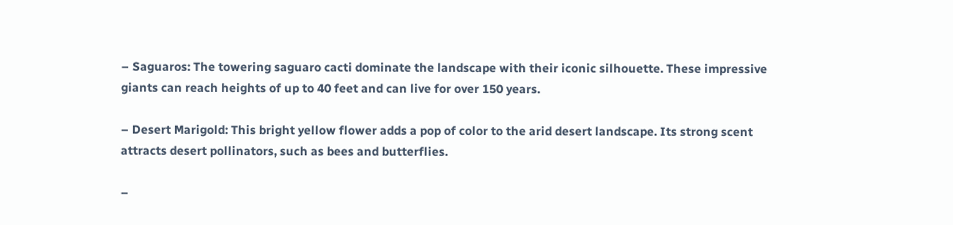– Saguaros: The towering saguaro cacti dominate the landscape with their iconic silhouette. These impressive giants can reach heights of up to 40 feet and can live for over 150 years.

– Desert Marigold: This bright yellow flower adds a pop of color to the arid desert landscape. Its strong scent attracts desert pollinators, such as bees and butterflies.

–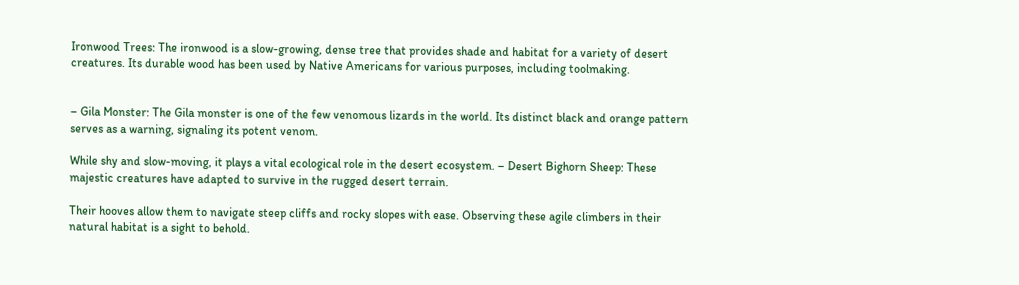Ironwood Trees: The ironwood is a slow-growing, dense tree that provides shade and habitat for a variety of desert creatures. Its durable wood has been used by Native Americans for various purposes, including toolmaking.


– Gila Monster: The Gila monster is one of the few venomous lizards in the world. Its distinct black and orange pattern serves as a warning, signaling its potent venom.

While shy and slow-moving, it plays a vital ecological role in the desert ecosystem. – Desert Bighorn Sheep: These majestic creatures have adapted to survive in the rugged desert terrain.

Their hooves allow them to navigate steep cliffs and rocky slopes with ease. Observing these agile climbers in their natural habitat is a sight to behold.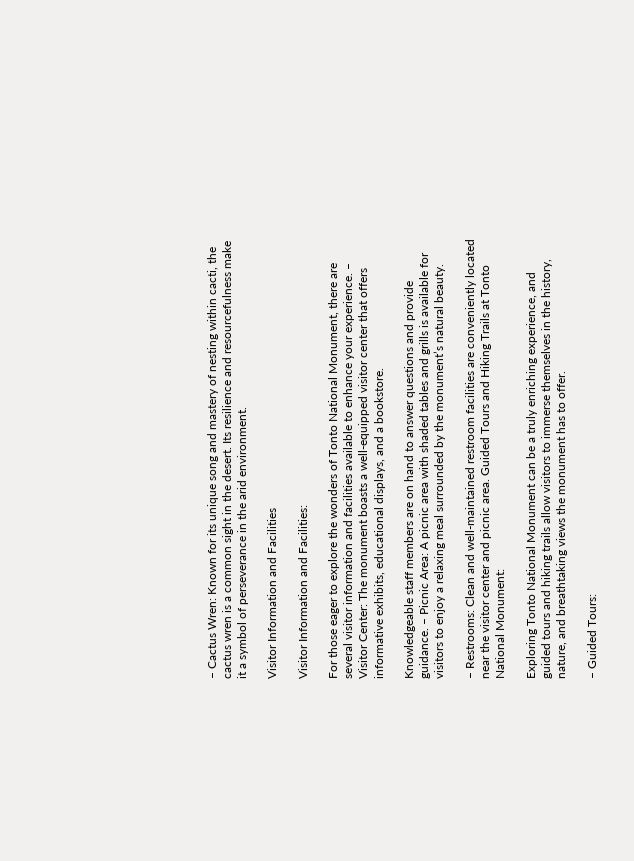– Cactus Wren: Known for its unique song and mastery of nesting within cacti, the cactus wren is a common sight in the desert. Its resilience and resourcefulness make it a symbol of perseverance in the arid environment.

Visitor Information and Facilities

Visitor Information and Facilities:

For those eager to explore the wonders of Tonto National Monument, there are several visitor information and facilities available to enhance your experience. – Visitor Center: The monument boasts a well-equipped visitor center that offers informative exhibits, educational displays, and a bookstore.

Knowledgeable staff members are on hand to answer questions and provide guidance. – Picnic Area: A picnic area with shaded tables and grills is available for visitors to enjoy a relaxing meal surrounded by the monument’s natural beauty.

– Restrooms: Clean and well-maintained restroom facilities are conveniently located near the visitor center and picnic area. Guided Tours and Hiking Trails at Tonto National Monument:

Exploring Tonto National Monument can be a truly enriching experience, and guided tours and hiking trails allow visitors to immerse themselves in the history, nature, and breathtaking views the monument has to offer.

– Guided Tours: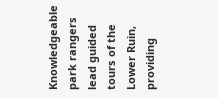Knowledgeable park rangers lead guided tours of the Lower Ruin, providing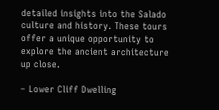detailed insights into the Salado culture and history. These tours offer a unique opportunity to explore the ancient architecture up close.

– Lower Cliff Dwelling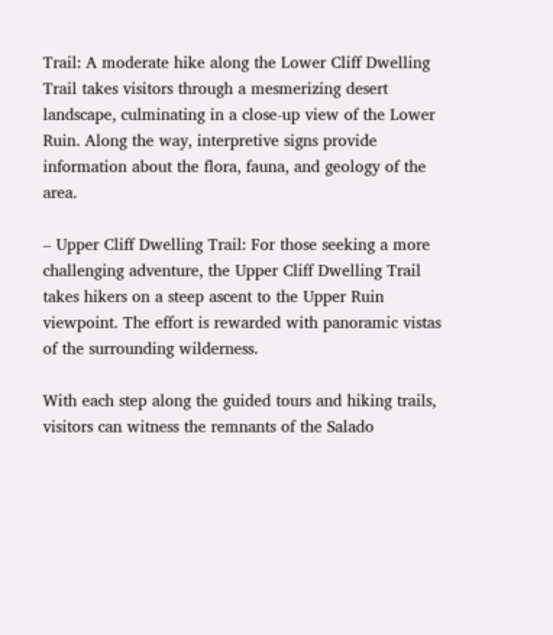Trail: A moderate hike along the Lower Cliff Dwelling Trail takes visitors through a mesmerizing desert landscape, culminating in a close-up view of the Lower Ruin. Along the way, interpretive signs provide information about the flora, fauna, and geology of the area.

– Upper Cliff Dwelling Trail: For those seeking a more challenging adventure, the Upper Cliff Dwelling Trail takes hikers on a steep ascent to the Upper Ruin viewpoint. The effort is rewarded with panoramic vistas of the surrounding wilderness.

With each step along the guided tours and hiking trails, visitors can witness the remnants of the Salado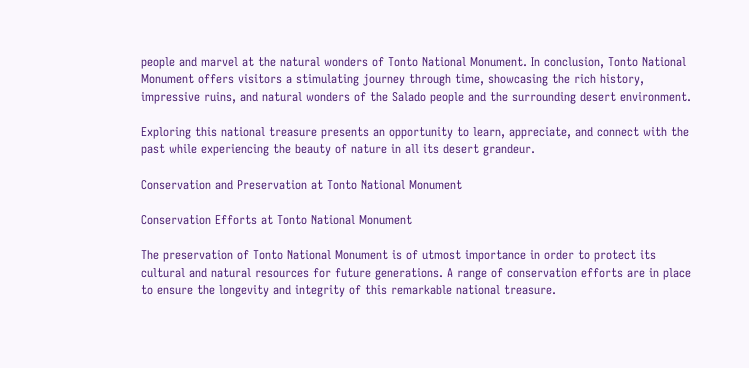people and marvel at the natural wonders of Tonto National Monument. In conclusion, Tonto National Monument offers visitors a stimulating journey through time, showcasing the rich history, impressive ruins, and natural wonders of the Salado people and the surrounding desert environment.

Exploring this national treasure presents an opportunity to learn, appreciate, and connect with the past while experiencing the beauty of nature in all its desert grandeur.

Conservation and Preservation at Tonto National Monument

Conservation Efforts at Tonto National Monument

The preservation of Tonto National Monument is of utmost importance in order to protect its cultural and natural resources for future generations. A range of conservation efforts are in place to ensure the longevity and integrity of this remarkable national treasure.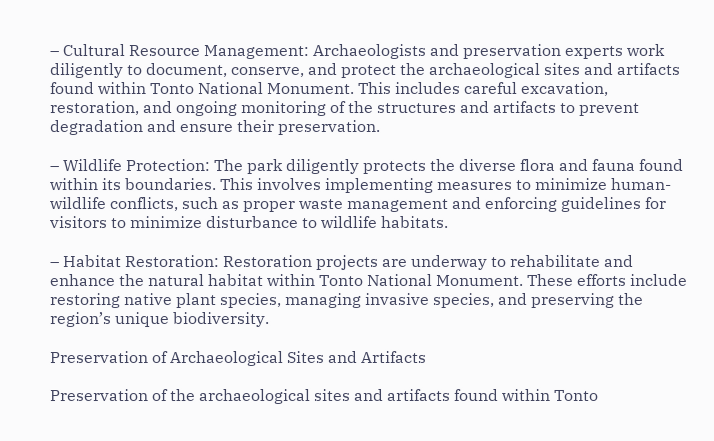– Cultural Resource Management: Archaeologists and preservation experts work diligently to document, conserve, and protect the archaeological sites and artifacts found within Tonto National Monument. This includes careful excavation, restoration, and ongoing monitoring of the structures and artifacts to prevent degradation and ensure their preservation.

– Wildlife Protection: The park diligently protects the diverse flora and fauna found within its boundaries. This involves implementing measures to minimize human-wildlife conflicts, such as proper waste management and enforcing guidelines for visitors to minimize disturbance to wildlife habitats.

– Habitat Restoration: Restoration projects are underway to rehabilitate and enhance the natural habitat within Tonto National Monument. These efforts include restoring native plant species, managing invasive species, and preserving the region’s unique biodiversity.

Preservation of Archaeological Sites and Artifacts

Preservation of the archaeological sites and artifacts found within Tonto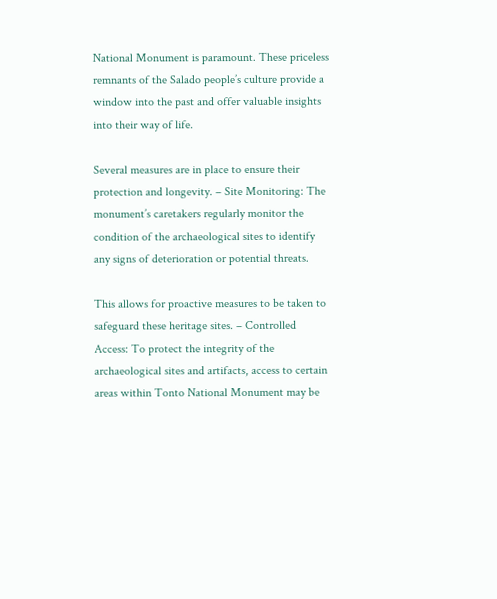National Monument is paramount. These priceless remnants of the Salado people’s culture provide a window into the past and offer valuable insights into their way of life.

Several measures are in place to ensure their protection and longevity. – Site Monitoring: The monument’s caretakers regularly monitor the condition of the archaeological sites to identify any signs of deterioration or potential threats.

This allows for proactive measures to be taken to safeguard these heritage sites. – Controlled Access: To protect the integrity of the archaeological sites and artifacts, access to certain areas within Tonto National Monument may be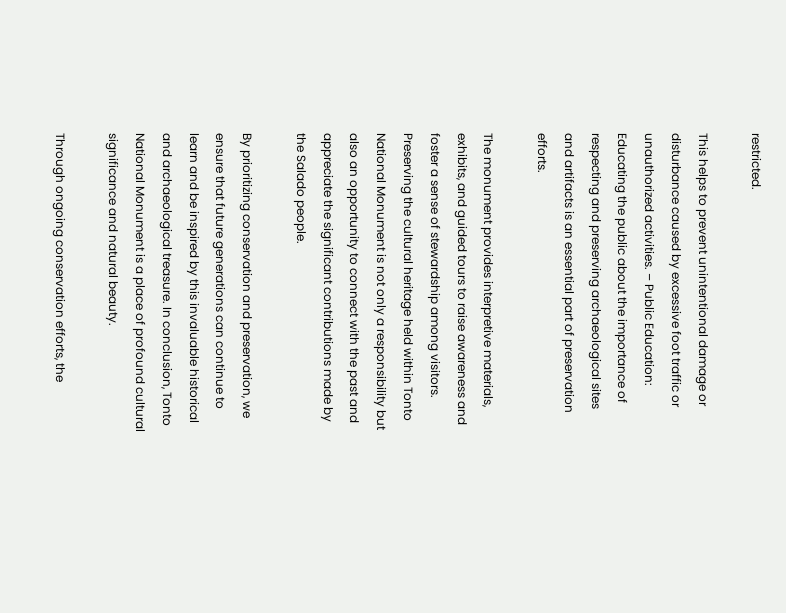restricted.

This helps to prevent unintentional damage or disturbance caused by excessive foot traffic or unauthorized activities. – Public Education: Educating the public about the importance of respecting and preserving archaeological sites and artifacts is an essential part of preservation efforts.

The monument provides interpretive materials, exhibits, and guided tours to raise awareness and foster a sense of stewardship among visitors. Preserving the cultural heritage held within Tonto National Monument is not only a responsibility but also an opportunity to connect with the past and appreciate the significant contributions made by the Salado people.

By prioritizing conservation and preservation, we ensure that future generations can continue to learn and be inspired by this invaluable historical and archaeological treasure. In conclusion, Tonto National Monument is a place of profound cultural significance and natural beauty.

Through ongoing conservation efforts, the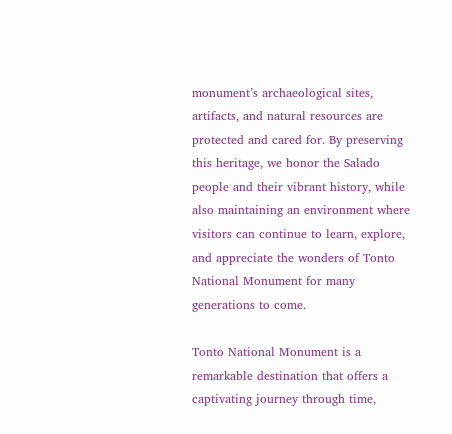monument’s archaeological sites, artifacts, and natural resources are protected and cared for. By preserving this heritage, we honor the Salado people and their vibrant history, while also maintaining an environment where visitors can continue to learn, explore, and appreciate the wonders of Tonto National Monument for many generations to come.

Tonto National Monument is a remarkable destination that offers a captivating journey through time,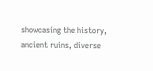showcasing the history, ancient ruins, diverse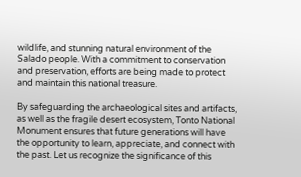wildlife, and stunning natural environment of the Salado people. With a commitment to conservation and preservation, efforts are being made to protect and maintain this national treasure.

By safeguarding the archaeological sites and artifacts, as well as the fragile desert ecosystem, Tonto National Monument ensures that future generations will have the opportunity to learn, appreciate, and connect with the past. Let us recognize the significance of this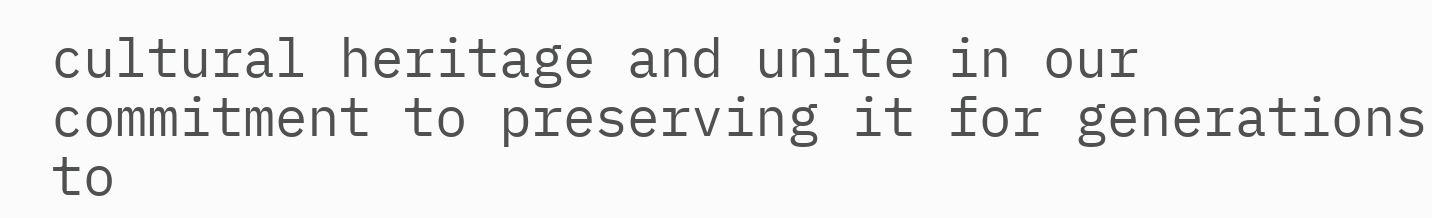cultural heritage and unite in our commitment to preserving it for generations to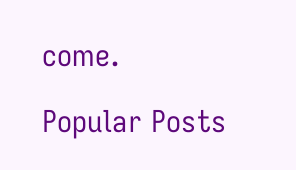come.

Popular Posts